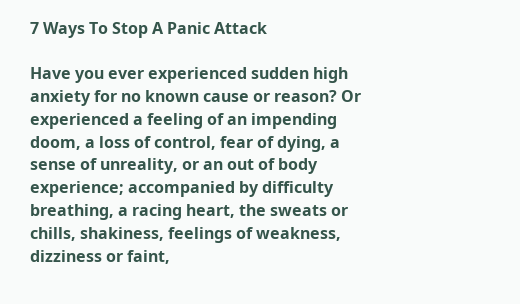7 Ways To Stop A Panic Attack

Have you ever experienced sudden high anxiety for no known cause or reason? Or experienced a feeling of an impending doom, a loss of control, fear of dying, a sense of unreality, or an out of body experience; accompanied by difficulty breathing, a racing heart, the sweats or chills, shakiness, feelings of weakness, dizziness or faint,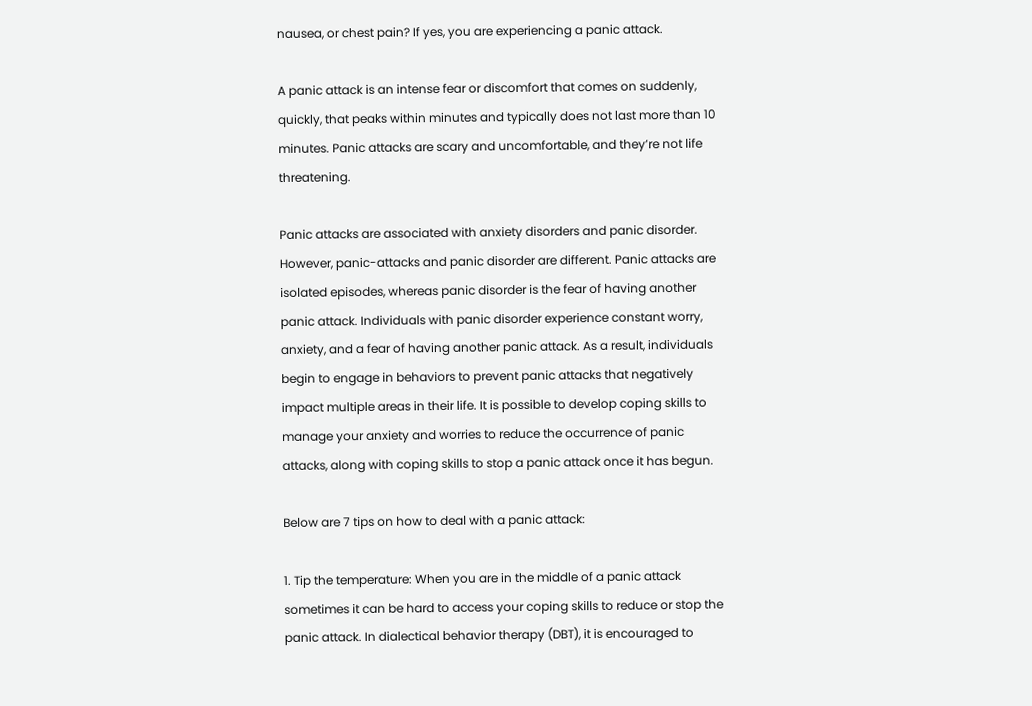nausea, or chest pain? If yes, you are experiencing a panic attack.

A panic attack is an intense fear or discomfort that comes on suddenly, quickly, that peaks within minutes and typically does not last more than 10 minutes. Panic attacks are scary and uncomfortable, and they’re not life threatening.

Panic attacks are associated with anxiety disorders and panic disorder. However, panic-attacks and panic disorder are different. Panic attacks are isolated episodes, whereas panic disorder is the fear of having another panic attack. Individuals with panic disorder experience constant worry, anxiety, and a fear of having another panic attack. As a result, individuals begin to engage in behaviors to prevent panic attacks that negatively impact multiple areas in their life. It is possible to develop coping skills to manage your anxiety and worries to reduce the occurrence of panic attacks, along with coping skills to stop a panic attack once it has begun.

Below are 7 tips on how to deal with a panic attack:

1. Tip the temperature: When you are in the middle of a panic attack sometimes it can be hard to access your coping skills to reduce or stop the panic attack. In dialectical behavior therapy (DBT), it is encouraged to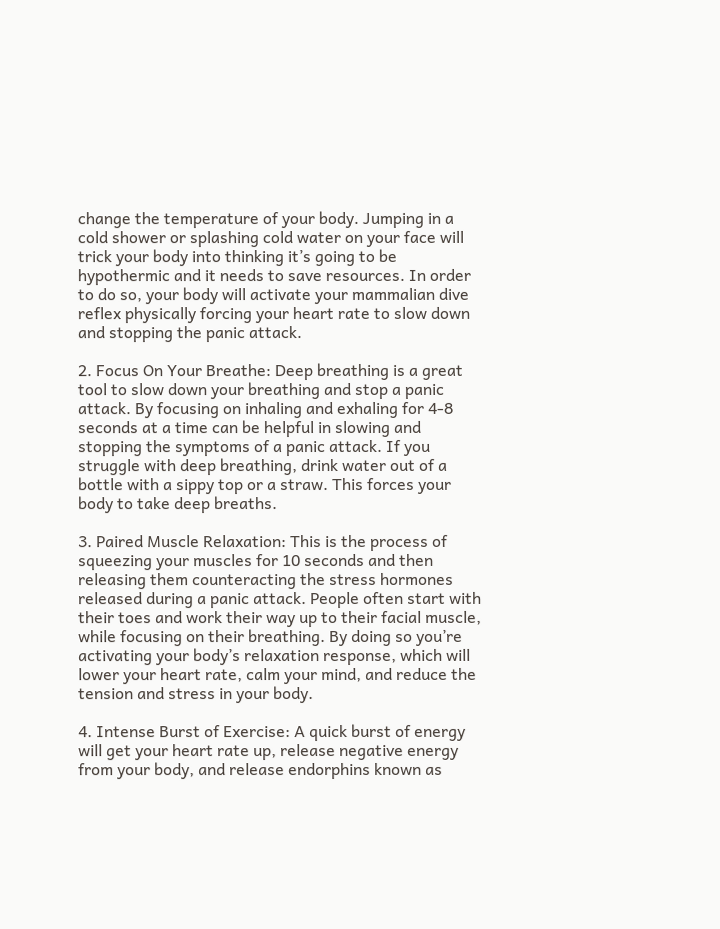change the temperature of your body. Jumping in a cold shower or splashing cold water on your face will trick your body into thinking it’s going to be hypothermic and it needs to save resources. In order to do so, your body will activate your mammalian dive reflex physically forcing your heart rate to slow down and stopping the panic attack.

2. Focus On Your Breathe: Deep breathing is a great tool to slow down your breathing and stop a panic attack. By focusing on inhaling and exhaling for 4-8 seconds at a time can be helpful in slowing and stopping the symptoms of a panic attack. If you struggle with deep breathing, drink water out of a bottle with a sippy top or a straw. This forces your body to take deep breaths.

3. Paired Muscle Relaxation: This is the process of squeezing your muscles for 10 seconds and then releasing them counteracting the stress hormones released during a panic attack. People often start with their toes and work their way up to their facial muscle, while focusing on their breathing. By doing so you’re activating your body’s relaxation response, which will lower your heart rate, calm your mind, and reduce the tension and stress in your body.

4. Intense Burst of Exercise: A quick burst of energy will get your heart rate up, release negative energy from your body, and release endorphins known as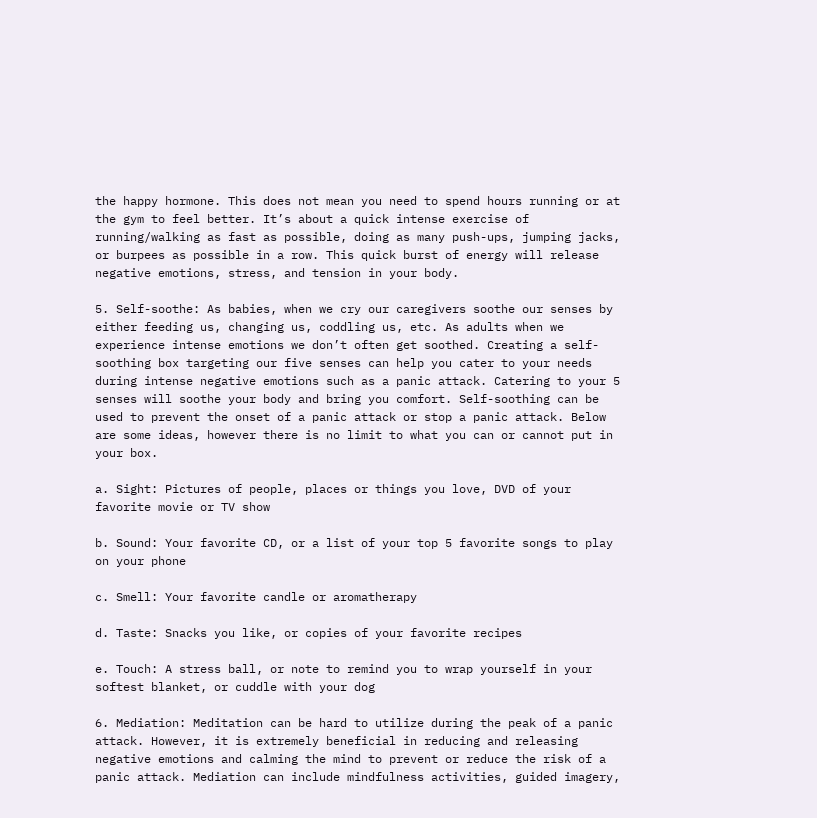the happy hormone. This does not mean you need to spend hours running or at the gym to feel better. It’s about a quick intense exercise of running/walking as fast as possible, doing as many push-ups, jumping jacks, or burpees as possible in a row. This quick burst of energy will release negative emotions, stress, and tension in your body.

5. Self-soothe: As babies, when we cry our caregivers soothe our senses by either feeding us, changing us, coddling us, etc. As adults when we experience intense emotions we don’t often get soothed. Creating a self-soothing box targeting our five senses can help you cater to your needs during intense negative emotions such as a panic attack. Catering to your 5 senses will soothe your body and bring you comfort. Self-soothing can be used to prevent the onset of a panic attack or stop a panic attack. Below are some ideas, however there is no limit to what you can or cannot put in your box.

a. Sight: Pictures of people, places or things you love, DVD of your favorite movie or TV show

b. Sound: Your favorite CD, or a list of your top 5 favorite songs to play on your phone

c. Smell: Your favorite candle or aromatherapy

d. Taste: Snacks you like, or copies of your favorite recipes

e. Touch: A stress ball, or note to remind you to wrap yourself in your softest blanket, or cuddle with your dog

6. Mediation: Meditation can be hard to utilize during the peak of a panic attack. However, it is extremely beneficial in reducing and releasing negative emotions and calming the mind to prevent or reduce the risk of a panic attack. Mediation can include mindfulness activities, guided imagery,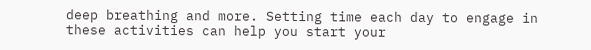deep breathing and more. Setting time each day to engage in these activities can help you start your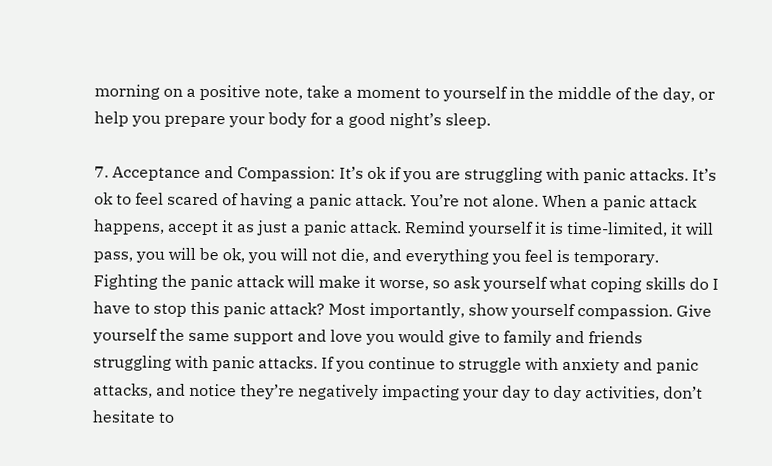morning on a positive note, take a moment to yourself in the middle of the day, or help you prepare your body for a good night’s sleep.

7. Acceptance and Compassion: It’s ok if you are struggling with panic attacks. It’s ok to feel scared of having a panic attack. You’re not alone. When a panic attack happens, accept it as just a panic attack. Remind yourself it is time-limited, it will pass, you will be ok, you will not die, and everything you feel is temporary. Fighting the panic attack will make it worse, so ask yourself what coping skills do I have to stop this panic attack? Most importantly, show yourself compassion. Give yourself the same support and love you would give to family and friends struggling with panic attacks. If you continue to struggle with anxiety and panic attacks, and notice they’re negatively impacting your day to day activities, don’t hesitate to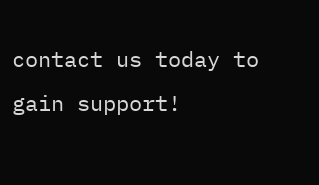contact us today to gain support!